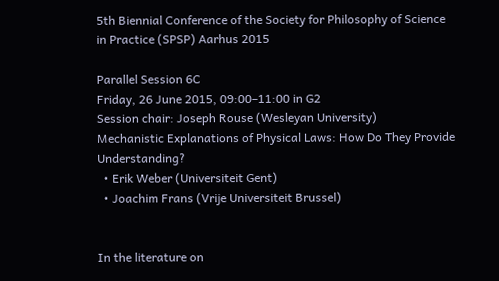5th Biennial Conference of the Society for Philosophy of Science in Practice (SPSP) Aarhus 2015

Parallel Session 6C
Friday, 26 June 2015, 09:00–11:00 in G2
Session chair: Joseph Rouse (Wesleyan University)
Mechanistic Explanations of Physical Laws: How Do They Provide Understanding?
  • Erik Weber (Universiteit Gent)
  • Joachim Frans (Vrije Universiteit Brussel)


In the literature on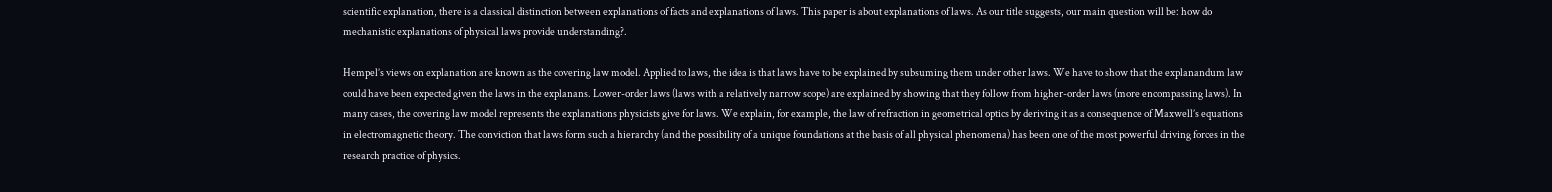scientific explanation, there is a classical distinction between explanations of facts and explanations of laws. This paper is about explanations of laws. As our title suggests, our main question will be: how do mechanistic explanations of physical laws provide understanding?.

Hempel’s views on explanation are known as the covering law model. Applied to laws, the idea is that laws have to be explained by subsuming them under other laws. We have to show that the explanandum law could have been expected given the laws in the explanans. Lower-order laws (laws with a relatively narrow scope) are explained by showing that they follow from higher-order laws (more encompassing laws). In many cases, the covering law model represents the explanations physicists give for laws. We explain, for example, the law of refraction in geometrical optics by deriving it as a consequence of Maxwell’s equations in electromagnetic theory. The conviction that laws form such a hierarchy (and the possibility of a unique foundations at the basis of all physical phenomena) has been one of the most powerful driving forces in the research practice of physics.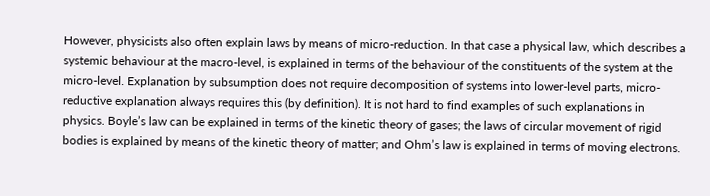However, physicists also often explain laws by means of micro-reduction. In that case a physical law, which describes a systemic behaviour at the macro-level, is explained in terms of the behaviour of the constituents of the system at the micro-level. Explanation by subsumption does not require decomposition of systems into lower-level parts, micro-reductive explanation always requires this (by definition). It is not hard to find examples of such explanations in physics. Boyle’s law can be explained in terms of the kinetic theory of gases; the laws of circular movement of rigid bodies is explained by means of the kinetic theory of matter; and Ohm’s law is explained in terms of moving electrons.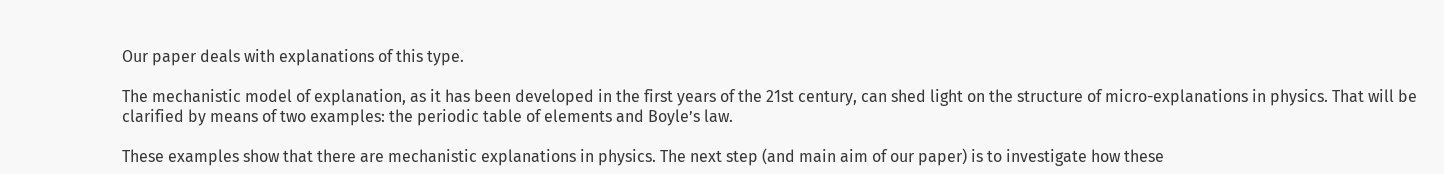Our paper deals with explanations of this type.

The mechanistic model of explanation, as it has been developed in the first years of the 21st century, can shed light on the structure of micro-explanations in physics. That will be clarified by means of two examples: the periodic table of elements and Boyle’s law.

These examples show that there are mechanistic explanations in physics. The next step (and main aim of our paper) is to investigate how these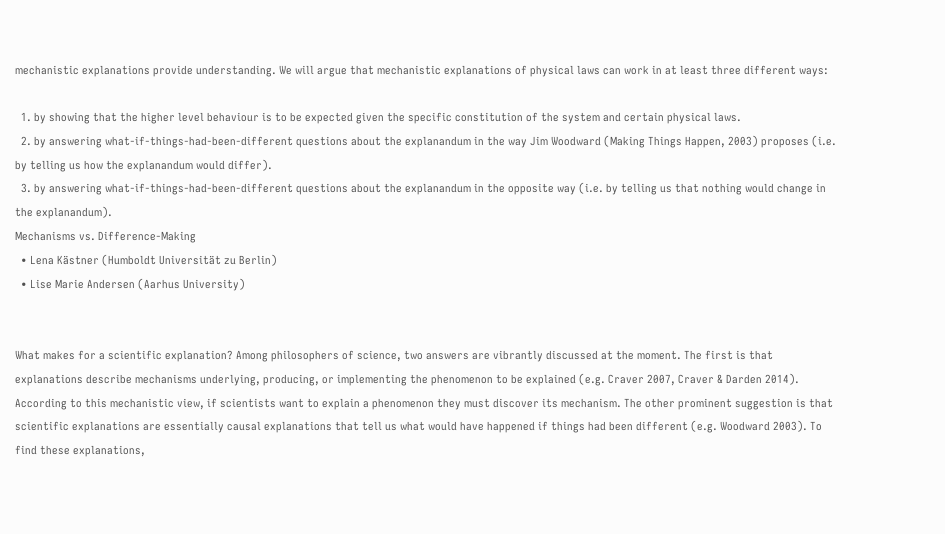mechanistic explanations provide understanding. We will argue that mechanistic explanations of physical laws can work in at least three different ways:

  1. by showing that the higher level behaviour is to be expected given the specific constitution of the system and certain physical laws.
  2. by answering what-if-things-had-been-different questions about the explanandum in the way Jim Woodward (Making Things Happen, 2003) proposes (i.e. by telling us how the explanandum would differ).
  3. by answering what-if-things-had-been-different questions about the explanandum in the opposite way (i.e. by telling us that nothing would change in the explanandum).
Mechanisms vs. Difference-Making
  • Lena Kästner (Humboldt Universität zu Berlin)
  • Lise Marie Andersen (Aarhus University)


What makes for a scientific explanation? Among philosophers of science, two answers are vibrantly discussed at the moment. The first is that explanations describe mechanisms underlying, producing, or implementing the phenomenon to be explained (e.g. Craver 2007, Craver & Darden 2014). According to this mechanistic view, if scientists want to explain a phenomenon they must discover its mechanism. The other prominent suggestion is that scientific explanations are essentially causal explanations that tell us what would have happened if things had been different (e.g. Woodward 2003). To find these explanations,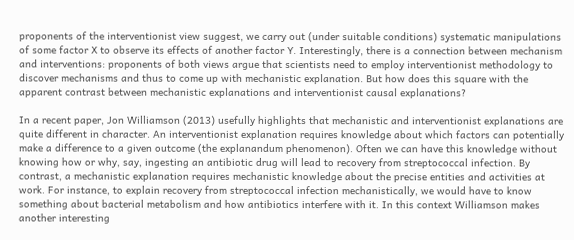proponents of the interventionist view suggest, we carry out (under suitable conditions) systematic manipulations of some factor X to observe its effects of another factor Y. Interestingly, there is a connection between mechanism and interventions: proponents of both views argue that scientists need to employ interventionist methodology to discover mechanisms and thus to come up with mechanistic explanation. But how does this square with the apparent contrast between mechanistic explanations and interventionist causal explanations?

In a recent paper, Jon Williamson (2013) usefully highlights that mechanistic and interventionist explanations are quite different in character. An interventionist explanation requires knowledge about which factors can potentially make a difference to a given outcome (the explanandum phenomenon). Often we can have this knowledge without knowing how or why, say, ingesting an antibiotic drug will lead to recovery from streptococcal infection. By contrast, a mechanistic explanation requires mechanistic knowledge about the precise entities and activities at work. For instance, to explain recovery from streptococcal infection mechanistically, we would have to know something about bacterial metabolism and how antibiotics interfere with it. In this context Williamson makes another interesting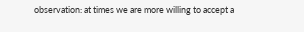observation: at times we are more willing to accept a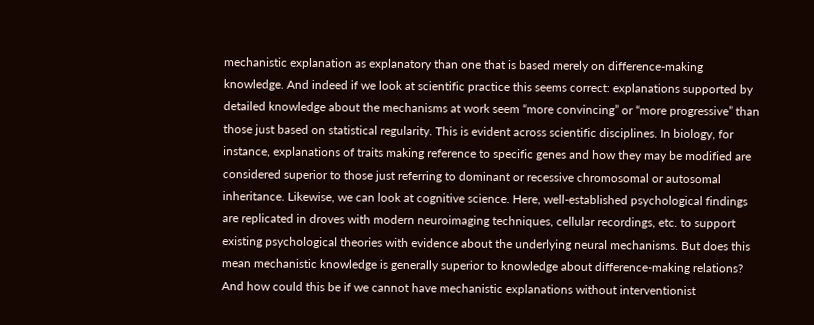mechanistic explanation as explanatory than one that is based merely on difference-making knowledge. And indeed if we look at scientific practice this seems correct: explanations supported by detailed knowledge about the mechanisms at work seem “more convincing” or “more progressive” than those just based on statistical regularity. This is evident across scientific disciplines. In biology, for instance, explanations of traits making reference to specific genes and how they may be modified are considered superior to those just referring to dominant or recessive chromosomal or autosomal inheritance. Likewise, we can look at cognitive science. Here, well-established psychological findings are replicated in droves with modern neuroimaging techniques, cellular recordings, etc. to support existing psychological theories with evidence about the underlying neural mechanisms. But does this mean mechanistic knowledge is generally superior to knowledge about difference-making relations? And how could this be if we cannot have mechanistic explanations without interventionist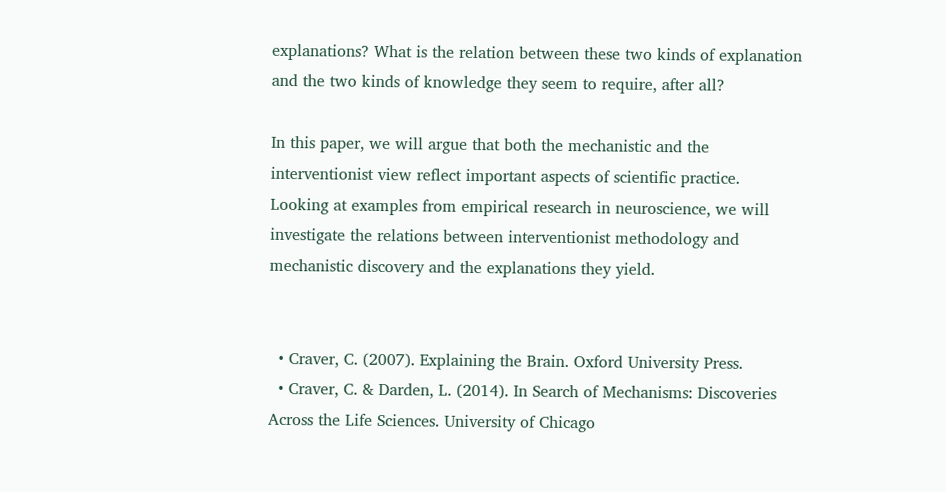explanations? What is the relation between these two kinds of explanation and the two kinds of knowledge they seem to require, after all?

In this paper, we will argue that both the mechanistic and the interventionist view reflect important aspects of scientific practice. Looking at examples from empirical research in neuroscience, we will investigate the relations between interventionist methodology and mechanistic discovery and the explanations they yield.


  • Craver, C. (2007). Explaining the Brain. Oxford University Press.
  • Craver, C. & Darden, L. (2014). In Search of Mechanisms: Discoveries Across the Life Sciences. University of Chicago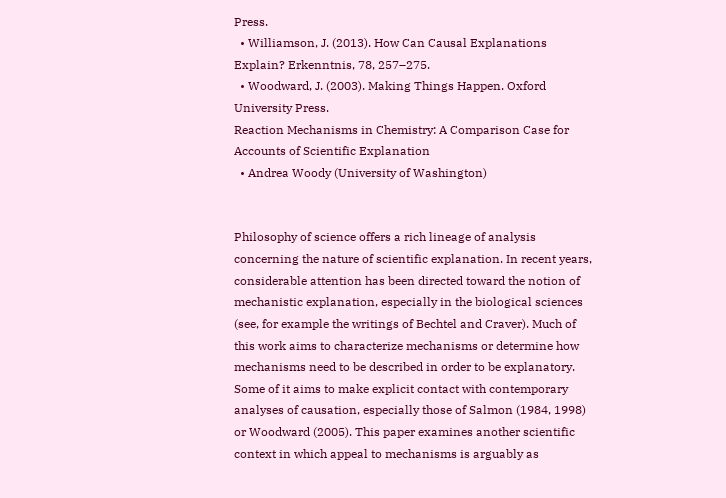Press.
  • Williamson, J. (2013). How Can Causal Explanations Explain? Erkenntnis, 78, 257–275.
  • Woodward, J. (2003). Making Things Happen. Oxford University Press.
Reaction Mechanisms in Chemistry: A Comparison Case for Accounts of Scientific Explanation
  • Andrea Woody (University of Washington)


Philosophy of science offers a rich lineage of analysis concerning the nature of scientific explanation. In recent years, considerable attention has been directed toward the notion of mechanistic explanation, especially in the biological sciences (see, for example the writings of Bechtel and Craver). Much of this work aims to characterize mechanisms or determine how mechanisms need to be described in order to be explanatory. Some of it aims to make explicit contact with contemporary analyses of causation, especially those of Salmon (1984, 1998) or Woodward (2005). This paper examines another scientific context in which appeal to mechanisms is arguably as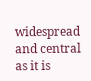widespread and central as it is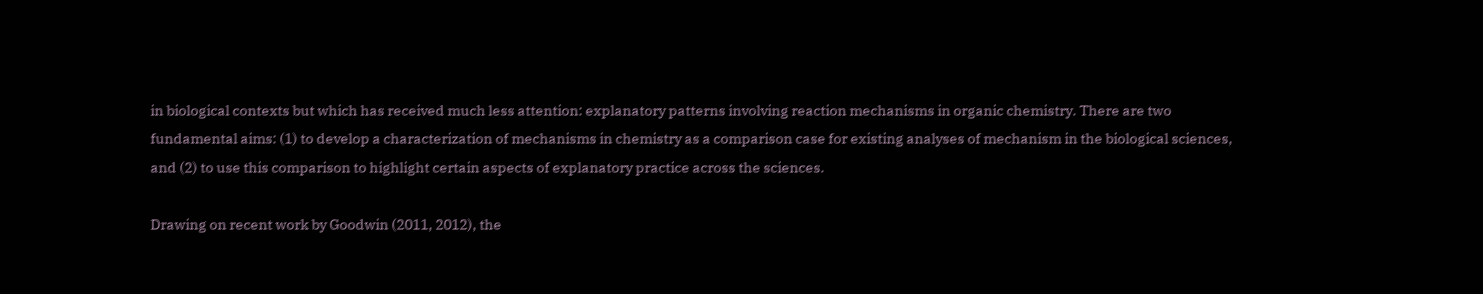in biological contexts but which has received much less attention: explanatory patterns involving reaction mechanisms in organic chemistry. There are two fundamental aims: (1) to develop a characterization of mechanisms in chemistry as a comparison case for existing analyses of mechanism in the biological sciences, and (2) to use this comparison to highlight certain aspects of explanatory practice across the sciences.

Drawing on recent work by Goodwin (2011, 2012), the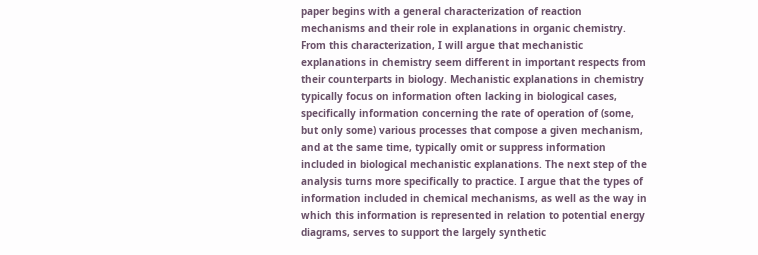paper begins with a general characterization of reaction mechanisms and their role in explanations in organic chemistry. From this characterization, I will argue that mechanistic explanations in chemistry seem different in important respects from their counterparts in biology. Mechanistic explanations in chemistry typically focus on information often lacking in biological cases, specifically information concerning the rate of operation of (some, but only some) various processes that compose a given mechanism, and at the same time, typically omit or suppress information included in biological mechanistic explanations. The next step of the analysis turns more specifically to practice. I argue that the types of information included in chemical mechanisms, as well as the way in which this information is represented in relation to potential energy diagrams, serves to support the largely synthetic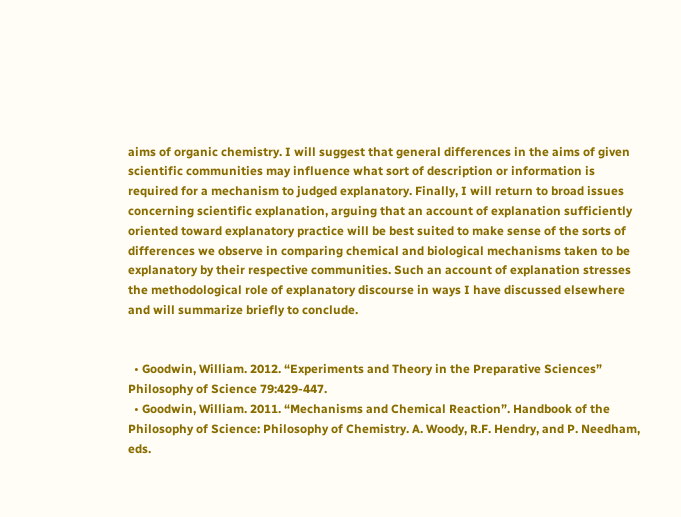aims of organic chemistry. I will suggest that general differences in the aims of given scientific communities may influence what sort of description or information is required for a mechanism to judged explanatory. Finally, I will return to broad issues concerning scientific explanation, arguing that an account of explanation sufficiently oriented toward explanatory practice will be best suited to make sense of the sorts of differences we observe in comparing chemical and biological mechanisms taken to be explanatory by their respective communities. Such an account of explanation stresses the methodological role of explanatory discourse in ways I have discussed elsewhere and will summarize briefly to conclude.


  • Goodwin, William. 2012. “Experiments and Theory in the Preparative Sciences” Philosophy of Science 79:429-447.
  • Goodwin, William. 2011. “Mechanisms and Chemical Reaction”. Handbook of the Philosophy of Science: Philosophy of Chemistry. A. Woody, R.F. Hendry, and P. Needham, eds.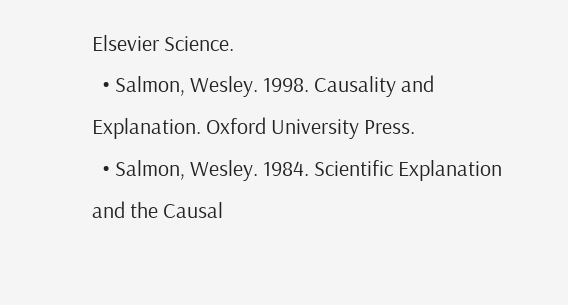Elsevier Science.
  • Salmon, Wesley. 1998. Causality and Explanation. Oxford University Press.
  • Salmon, Wesley. 1984. Scientific Explanation and the Causal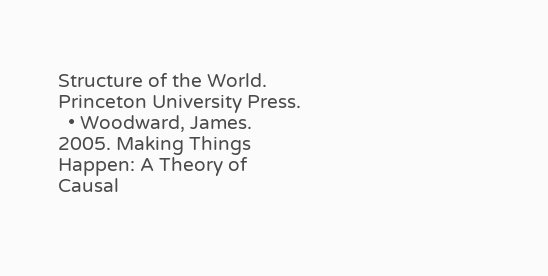Structure of the World. Princeton University Press.
  • Woodward, James. 2005. Making Things Happen: A Theory of Causal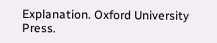Explanation. Oxford University Press.